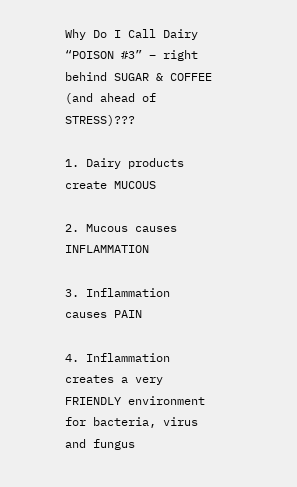Why Do I Call Dairy “POISON #3” – right behind SUGAR & COFFEE (and ahead of STRESS)???

1. Dairy products create MUCOUS

2. Mucous causes INFLAMMATION

3. Inflammation causes PAIN

4. Inflammation creates a very FRIENDLY environment for bacteria, virus and fungus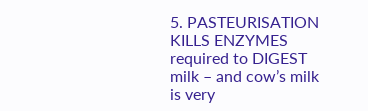5. PASTEURISATION KILLS ENZYMES required to DIGEST milk – and cow’s milk is very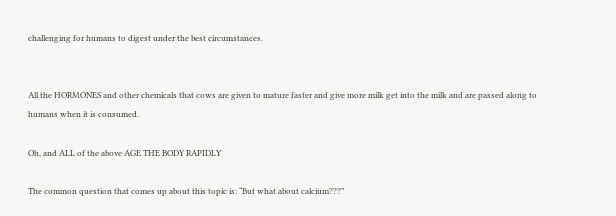challenging for humans to digest under the best circumstances.


All the HORMONES and other chemicals that cows are given to mature faster and give more milk get into the milk and are passed along to humans when it is consumed.

Oh, and ALL of the above AGE THE BODY RAPIDLY

The common question that comes up about this topic is: “But what about calcium???”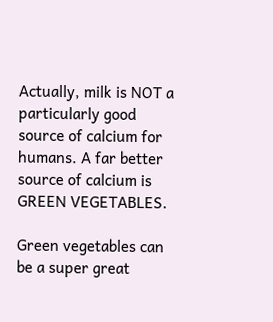Actually, milk is NOT a particularly good source of calcium for humans. A far better source of calcium is GREEN VEGETABLES.

Green vegetables can be a super great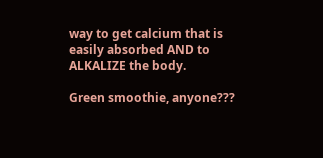way to get calcium that is easily absorbed AND to ALKALIZE the body.

Green smoothie, anyone???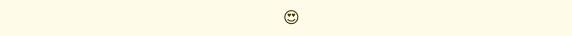😍